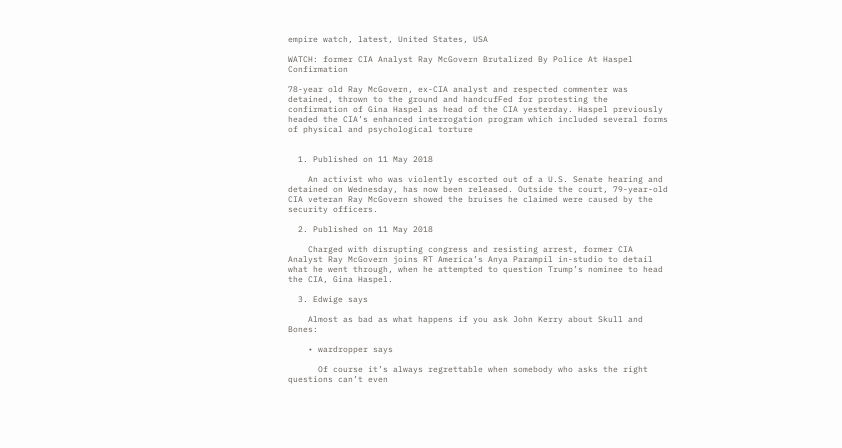empire watch, latest, United States, USA

WATCH: former CIA Analyst Ray McGovern Brutalized By Police At Haspel Confirmation

78-year old Ray McGovern, ex-CIA analyst and respected commenter was detained, thrown to the ground and handcufFed for protesting the confirmation of Gina Haspel as head of the CIA yesterday. Haspel previously headed the CIA’s enhanced interrogation program which included several forms of physical and psychological torture


  1. Published on 11 May 2018

    An activist who was violently escorted out of a U.S. Senate hearing and detained on Wednesday, has now been released. Outside the court, 79-year-old CIA veteran Ray McGovern showed the bruises he claimed were caused by the security officers.

  2. Published on 11 May 2018

    Charged with disrupting congress and resisting arrest, former CIA Analyst Ray McGovern joins RT America’s Anya Parampil in-studio to detail what he went through, when he attempted to question Trump’s nominee to head the CIA, Gina Haspel.

  3. Edwige says

    Almost as bad as what happens if you ask John Kerry about Skull and Bones:

    • wardropper says

      Of course it’s always regrettable when somebody who asks the right questions can’t even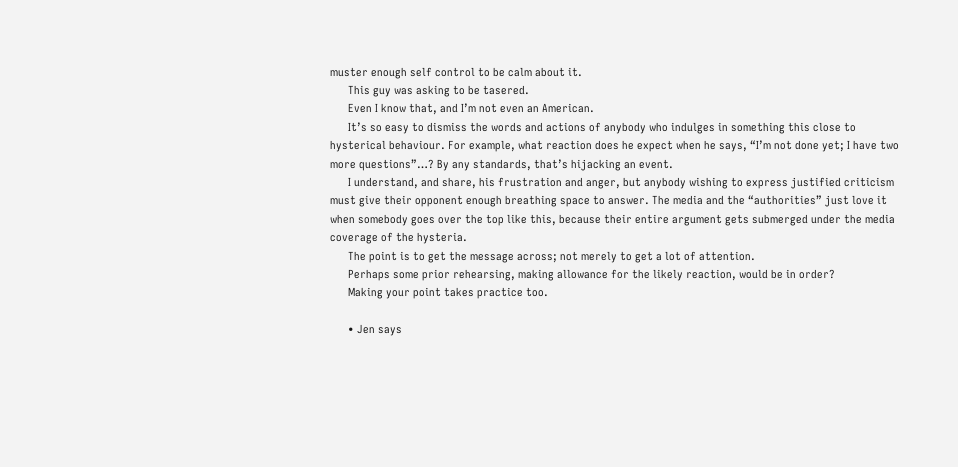muster enough self control to be calm about it.
      This guy was asking to be tasered.
      Even I know that, and I’m not even an American.
      It’s so easy to dismiss the words and actions of anybody who indulges in something this close to hysterical behaviour. For example, what reaction does he expect when he says, “I’m not done yet; I have two more questions”…? By any standards, that’s hijacking an event.
      I understand, and share, his frustration and anger, but anybody wishing to express justified criticism must give their opponent enough breathing space to answer. The media and the “authorities” just love it when somebody goes over the top like this, because their entire argument gets submerged under the media coverage of the hysteria.
      The point is to get the message across; not merely to get a lot of attention.
      Perhaps some prior rehearsing, making allowance for the likely reaction, would be in order?
      Making your point takes practice too.

      • Jen says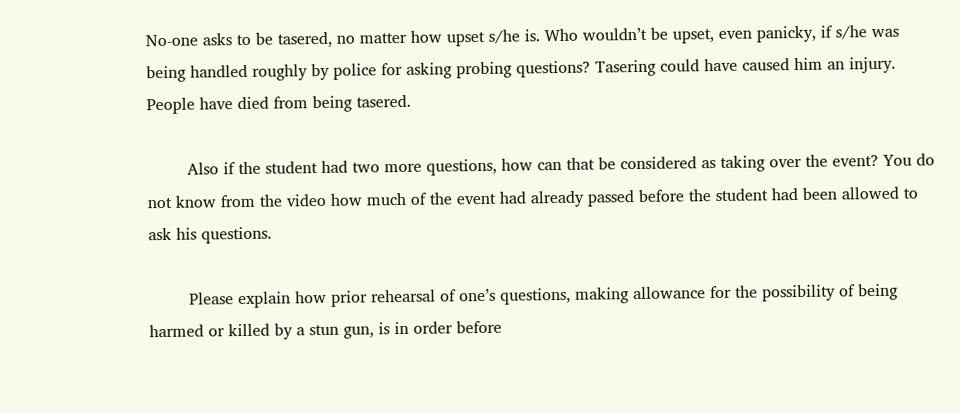No-one asks to be tasered, no matter how upset s/he is. Who wouldn’t be upset, even panicky, if s/he was being handled roughly by police for asking probing questions? Tasering could have caused him an injury. People have died from being tasered.

        Also if the student had two more questions, how can that be considered as taking over the event? You do not know from the video how much of the event had already passed before the student had been allowed to ask his questions.

        Please explain how prior rehearsal of one’s questions, making allowance for the possibility of being harmed or killed by a stun gun, is in order before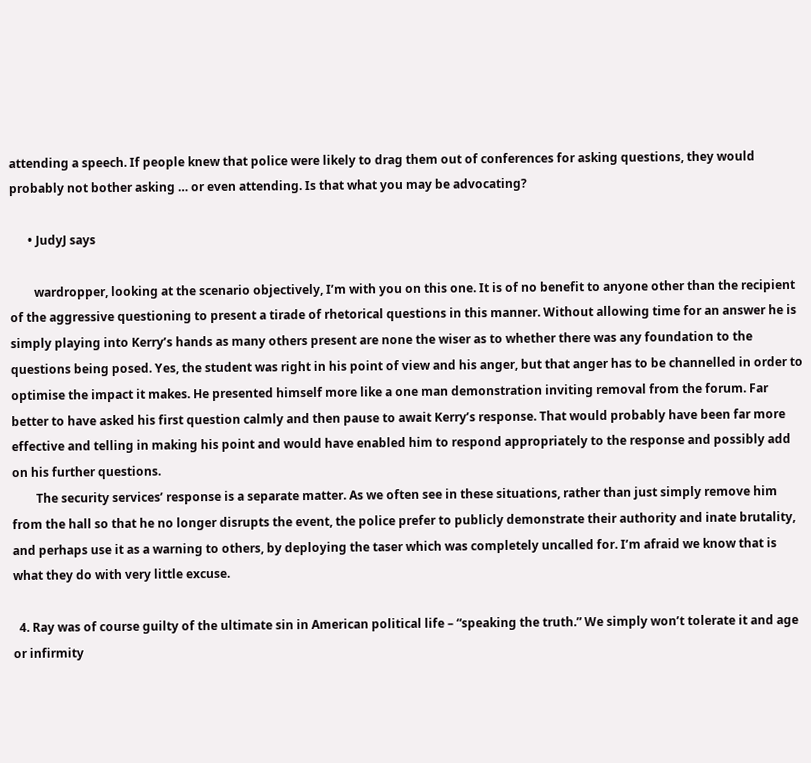attending a speech. If people knew that police were likely to drag them out of conferences for asking questions, they would probably not bother asking … or even attending. Is that what you may be advocating?

      • JudyJ says

        wardropper, looking at the scenario objectively, I’m with you on this one. It is of no benefit to anyone other than the recipient of the aggressive questioning to present a tirade of rhetorical questions in this manner. Without allowing time for an answer he is simply playing into Kerry’s hands as many others present are none the wiser as to whether there was any foundation to the questions being posed. Yes, the student was right in his point of view and his anger, but that anger has to be channelled in order to optimise the impact it makes. He presented himself more like a one man demonstration inviting removal from the forum. Far better to have asked his first question calmly and then pause to await Kerry’s response. That would probably have been far more effective and telling in making his point and would have enabled him to respond appropriately to the response and possibly add on his further questions.
        The security services’ response is a separate matter. As we often see in these situations, rather than just simply remove him from the hall so that he no longer disrupts the event, the police prefer to publicly demonstrate their authority and inate brutality, and perhaps use it as a warning to others, by deploying the taser which was completely uncalled for. I’m afraid we know that is what they do with very little excuse.

  4. Ray was of course guilty of the ultimate sin in American political life – “speaking the truth.” We simply won’t tolerate it and age or infirmity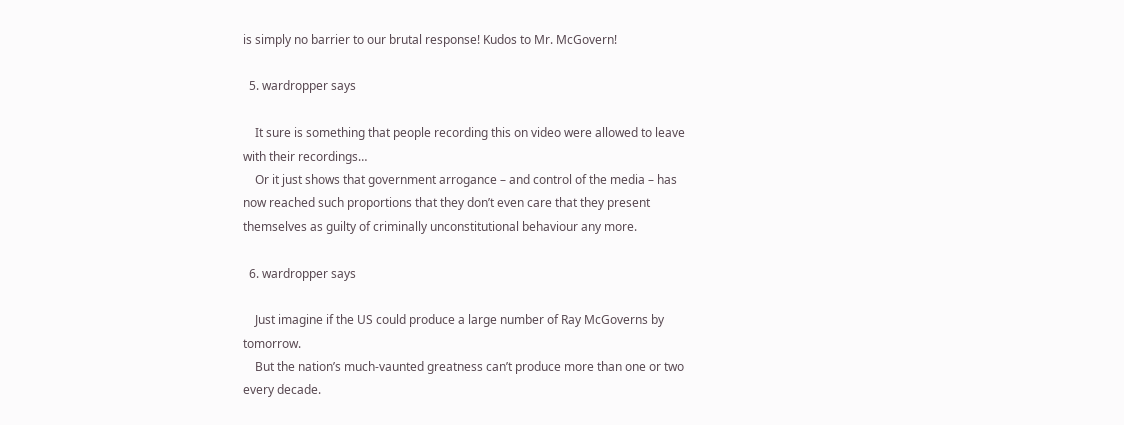is simply no barrier to our brutal response! Kudos to Mr. McGovern!

  5. wardropper says

    It sure is something that people recording this on video were allowed to leave with their recordings…
    Or it just shows that government arrogance – and control of the media – has now reached such proportions that they don’t even care that they present themselves as guilty of criminally unconstitutional behaviour any more.

  6. wardropper says

    Just imagine if the US could produce a large number of Ray McGoverns by tomorrow.
    But the nation’s much-vaunted greatness can’t produce more than one or two every decade.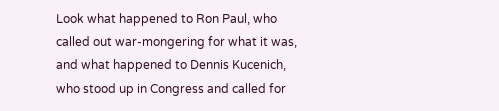Look what happened to Ron Paul, who called out war-mongering for what it was, and what happened to Dennis Kucenich, who stood up in Congress and called for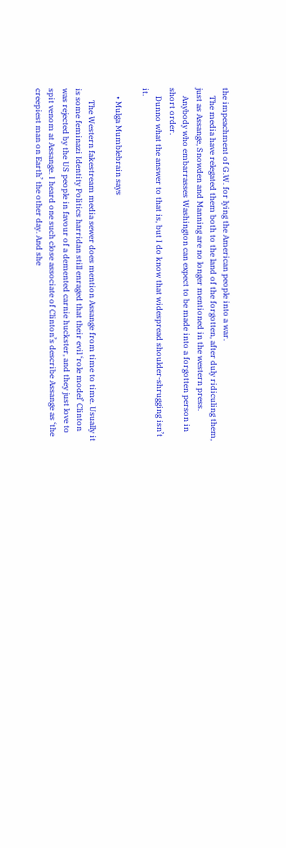the impeachment of G.W. for lying the American people into a war.
    The media have relegated them both to the land of the forgotten, after duly ridiculing them, just as Assange, Snowden and Manning are no longer mentioned in the western press.
    Anybody who embarrasses Washington can expect to be made into a forgotten person in short order.
    Dunno what the answer to that is, but I do know that widespread shoulder-shrugging isn’t it.

    • Mulga Mumblebrain says

      The Western fakestream media sewer does mention Assange from time to time. Usually it is some feminazi Identity Politics harridan still enraged that their evil ‘role model’ Clinton was rejected by the US people in favour of a demented carnie huckster, and they just love to spit venom at Assange. I heard one such close associate of Clinton’s describe Assange as ‘the creepiest man on Earth’ the other day. And she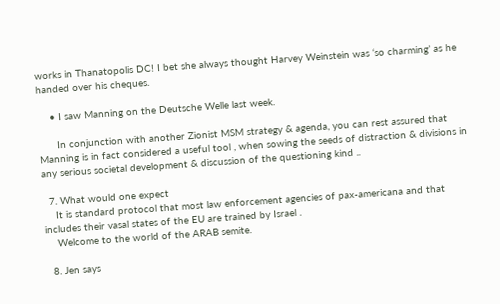works in Thanatopolis DC! I bet she always thought Harvey Weinstein was ‘so charming’ as he handed over his cheques.

    • I saw Manning on the Deutsche Welle last week.

      In conjunction with another Zionist MSM strategy & agenda, you can rest assured that Manning is in fact considered a useful tool , when sowing the seeds of distraction & divisions in any serious societal development & discussion of the questioning kind ..

  7. What would one expect
    It is standard protocol that most law enforcement agencies of pax-americana and that includes their vasal states of the EU are trained by Israel .
    Welcome to the world of the ARAB semite.

  8. Jen says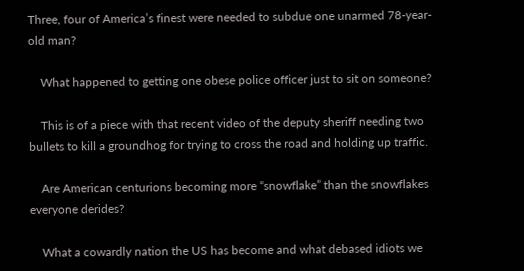Three, four of America’s finest were needed to subdue one unarmed 78-year-old man?

    What happened to getting one obese police officer just to sit on someone?

    This is of a piece with that recent video of the deputy sheriff needing two bullets to kill a groundhog for trying to cross the road and holding up traffic.

    Are American centurions becoming more “snowflake” than the snowflakes everyone derides?

    What a cowardly nation the US has become and what debased idiots we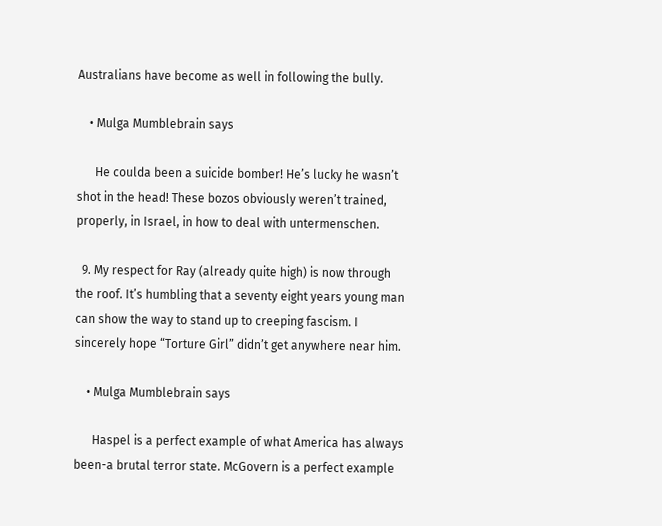Australians have become as well in following the bully.

    • Mulga Mumblebrain says

      He coulda been a suicide bomber! He’s lucky he wasn’t shot in the head! These bozos obviously weren’t trained, properly, in Israel, in how to deal with untermenschen.

  9. My respect for Ray (already quite high) is now through the roof. It’s humbling that a seventy eight years young man can show the way to stand up to creeping fascism. I sincerely hope “Torture Girl” didn’t get anywhere near him.

    • Mulga Mumblebrain says

      Haspel is a perfect example of what America has always been-a brutal terror state. McGovern is a perfect example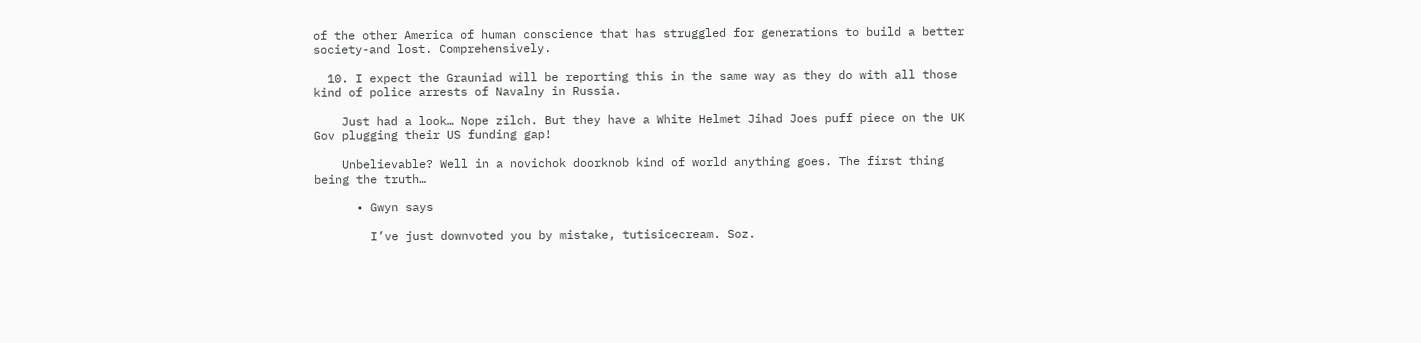of the other America of human conscience that has struggled for generations to build a better society-and lost. Comprehensively.

  10. I expect the Grauniad will be reporting this in the same way as they do with all those kind of police arrests of Navalny in Russia.

    Just had a look… Nope zilch. But they have a White Helmet Jihad Joes puff piece on the UK Gov plugging their US funding gap!

    Unbelievable? Well in a novichok doorknob kind of world anything goes. The first thing being the truth…

      • Gwyn says

        I’ve just downvoted you by mistake, tutisicecream. Soz.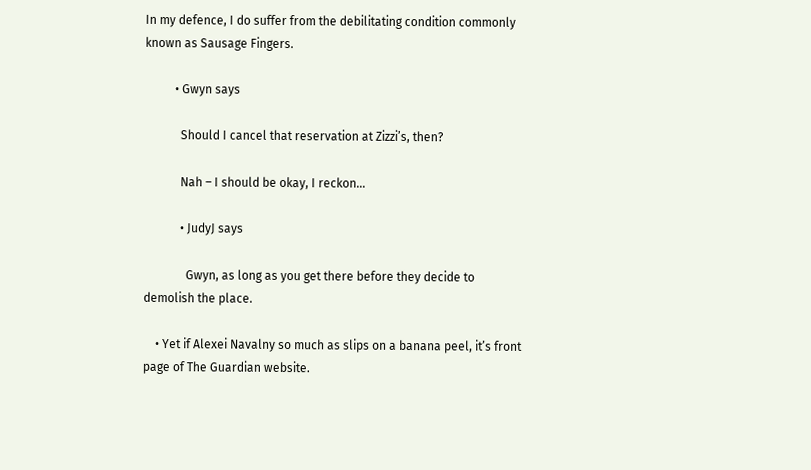In my defence, I do suffer from the debilitating condition commonly known as Sausage Fingers.

          • Gwyn says

            Should I cancel that reservation at Zizzi’s, then?

            Nah – I should be okay, I reckon…

            • JudyJ says

              Gwyn, as long as you get there before they decide to demolish the place.

    • Yet if Alexei Navalny so much as slips on a banana peel, it’s front page of The Guardian website.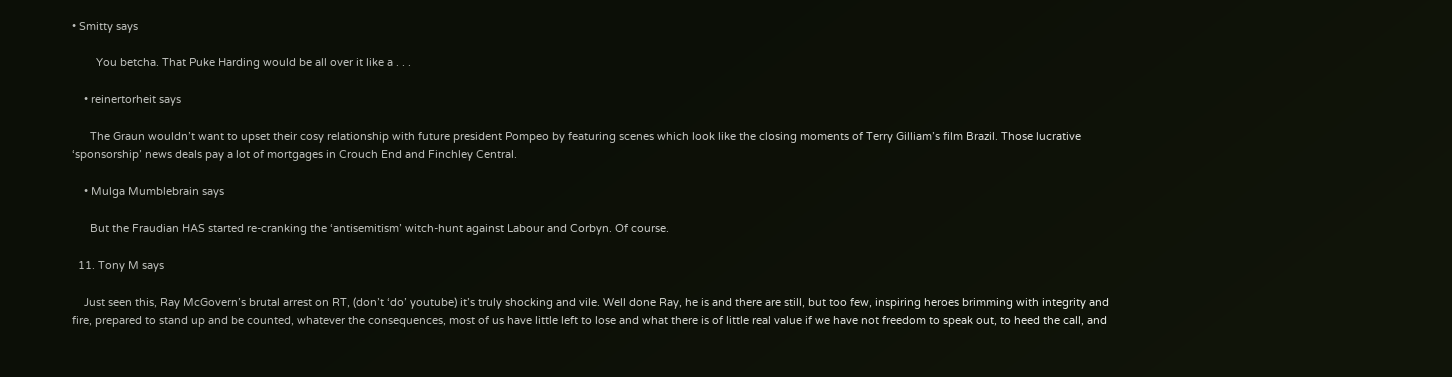• Smitty says

        You betcha. That Puke Harding would be all over it like a . . .

    • reinertorheit says

      The Graun wouldn’t want to upset their cosy relationship with future president Pompeo by featuring scenes which look like the closing moments of Terry Gilliam’s film Brazil. Those lucrative ‘sponsorship’ news deals pay a lot of mortgages in Crouch End and Finchley Central.

    • Mulga Mumblebrain says

      But the Fraudian HAS started re-cranking the ‘antisemitism’ witch-hunt against Labour and Corbyn. Of course.

  11. Tony M says

    Just seen this, Ray McGovern’s brutal arrest on RT, (don’t ‘do’ youtube) it’s truly shocking and vile. Well done Ray, he is and there are still, but too few, inspiring heroes brimming with integrity and fire, prepared to stand up and be counted, whatever the consequences, most of us have little left to lose and what there is of little real value if we have not freedom to speak out, to heed the call, and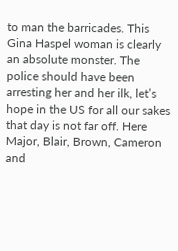to man the barricades. This Gina Haspel woman is clearly an absolute monster. The police should have been arresting her and her ilk, let’s hope in the US for all our sakes that day is not far off. Here Major, Blair, Brown, Cameron and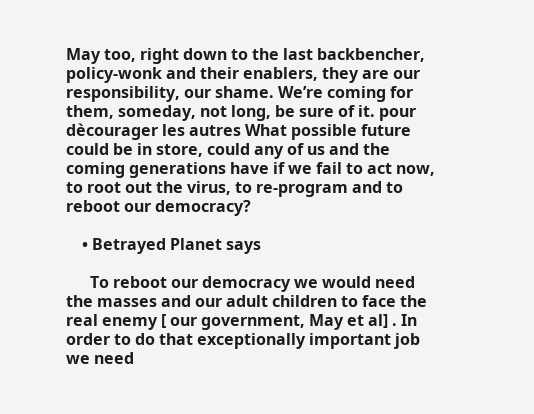May too, right down to the last backbencher, policy-wonk and their enablers, they are our responsibility, our shame. We’re coming for them, someday, not long, be sure of it. pour dècourager les autres What possible future could be in store, could any of us and the coming generations have if we fail to act now, to root out the virus, to re-program and to reboot our democracy?

    • Betrayed Planet says

      To reboot our democracy we would need the masses and our adult children to face the real enemy [ our government, May et al] . In order to do that exceptionally important job we need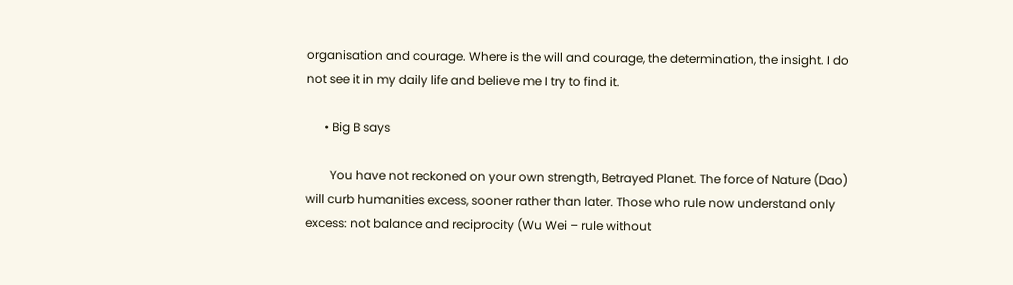organisation and courage. Where is the will and courage, the determination, the insight. I do not see it in my daily life and believe me I try to find it.

      • Big B says

        You have not reckoned on your own strength, Betrayed Planet. The force of Nature (Dao) will curb humanities excess, sooner rather than later. Those who rule now understand only excess: not balance and reciprocity (Wu Wei – rule without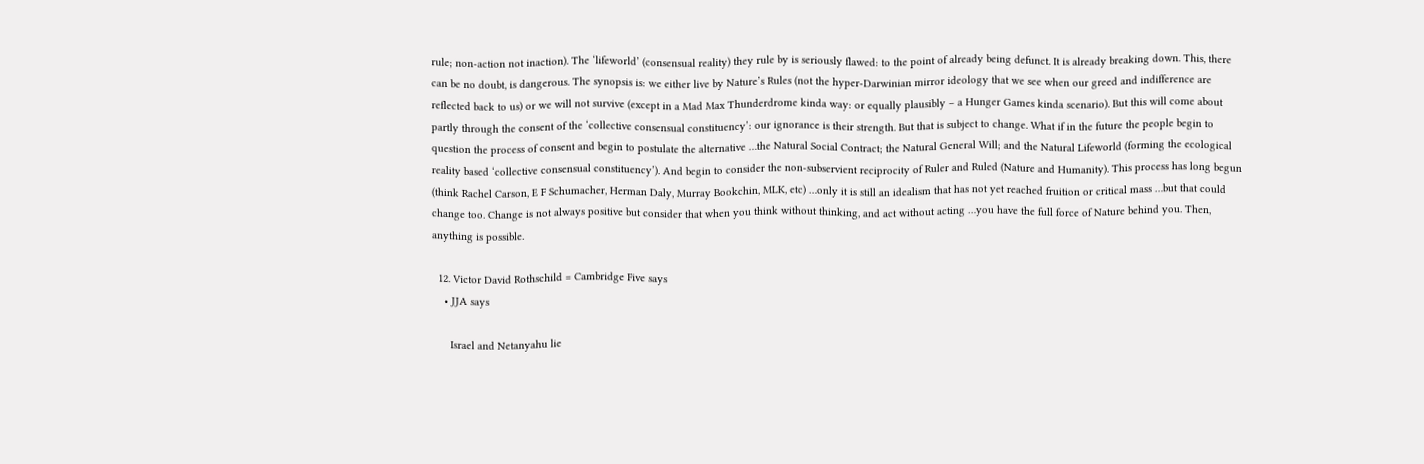rule; non-action not inaction). The ‘lifeworld’ (consensual reality) they rule by is seriously flawed: to the point of already being defunct. It is already breaking down. This, there can be no doubt, is dangerous. The synopsis is: we either live by Nature’s Rules (not the hyper-Darwinian mirror ideology that we see when our greed and indifference are reflected back to us) or we will not survive (except in a Mad Max Thunderdrome kinda way: or equally plausibly – a Hunger Games kinda scenario). But this will come about partly through the consent of the ‘collective consensual constituency’: our ignorance is their strength. But that is subject to change. What if in the future the people begin to question the process of consent and begin to postulate the alternative …the Natural Social Contract; the Natural General Will; and the Natural Lifeworld (forming the ecological reality based ‘collective consensual constituency’). And begin to consider the non-subservient reciprocity of Ruler and Ruled (Nature and Humanity). This process has long begun (think Rachel Carson, E F Schumacher, Herman Daly, Murray Bookchin, MLK, etc) …only it is still an idealism that has not yet reached fruition or critical mass …but that could change too. Change is not always positive but consider that when you think without thinking, and act without acting …you have the full force of Nature behind you. Then, anything is possible.

  12. Victor David Rothschild = Cambridge Five says
    • JJA says

      Israel and Netanyahu lie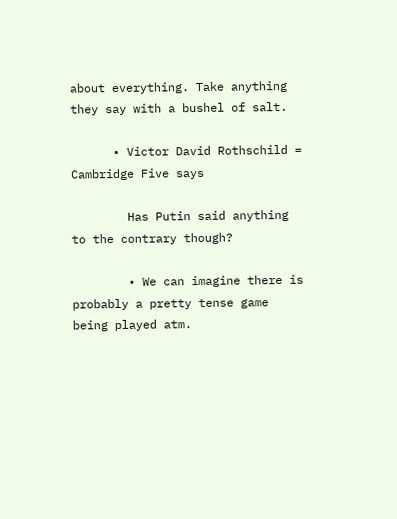about everything. Take anything they say with a bushel of salt.

      • Victor David Rothschild = Cambridge Five says

        Has Putin said anything to the contrary though?

        • We can imagine there is probably a pretty tense game being played atm.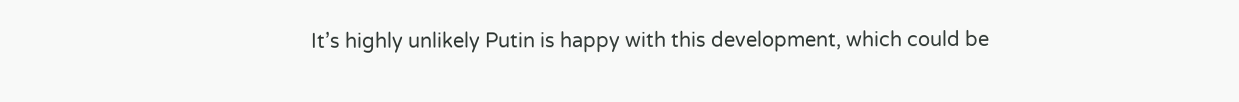It’s highly unlikely Putin is happy with this development, which could be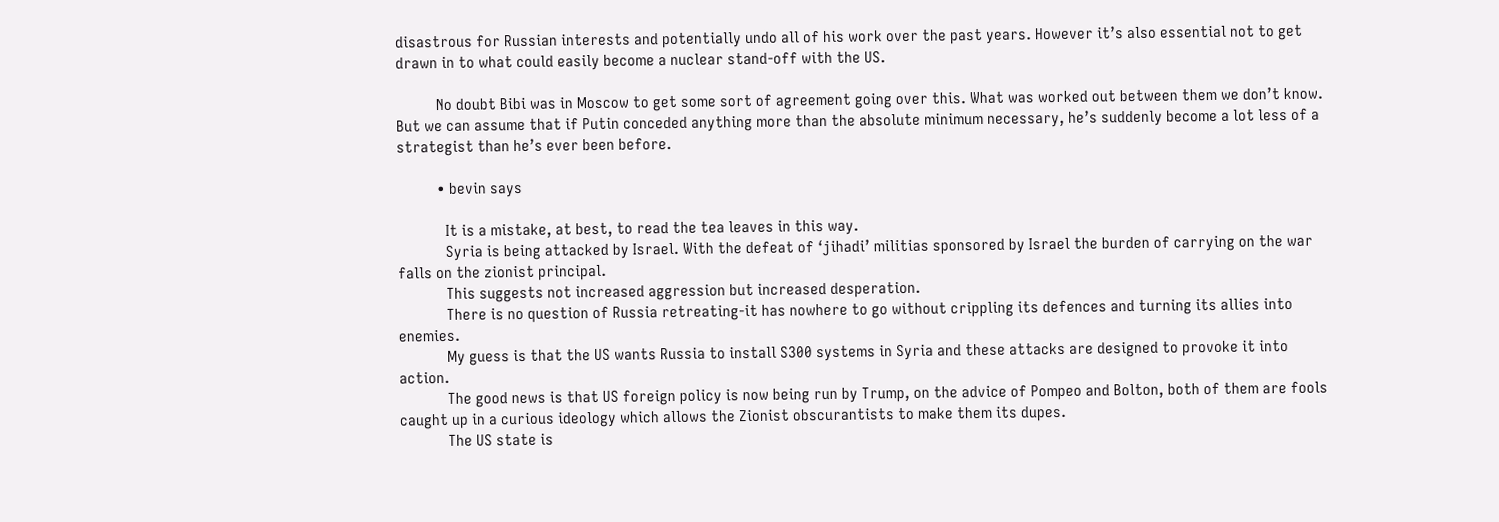disastrous for Russian interests and potentially undo all of his work over the past years. However it’s also essential not to get drawn in to what could easily become a nuclear stand-off with the US.

          No doubt Bibi was in Moscow to get some sort of agreement going over this. What was worked out between them we don’t know. But we can assume that if Putin conceded anything more than the absolute minimum necessary, he’s suddenly become a lot less of a strategist than he’s ever been before.

          • bevin says

            It is a mistake, at best, to read the tea leaves in this way.
            Syria is being attacked by Israel. With the defeat of ‘jihadi’ militias sponsored by Israel the burden of carrying on the war falls on the zionist principal.
            This suggests not increased aggression but increased desperation.
            There is no question of Russia retreating-it has nowhere to go without crippling its defences and turning its allies into enemies.
            My guess is that the US wants Russia to install S300 systems in Syria and these attacks are designed to provoke it into action.
            The good news is that US foreign policy is now being run by Trump, on the advice of Pompeo and Bolton, both of them are fools caught up in a curious ideology which allows the Zionist obscurantists to make them its dupes.
            The US state is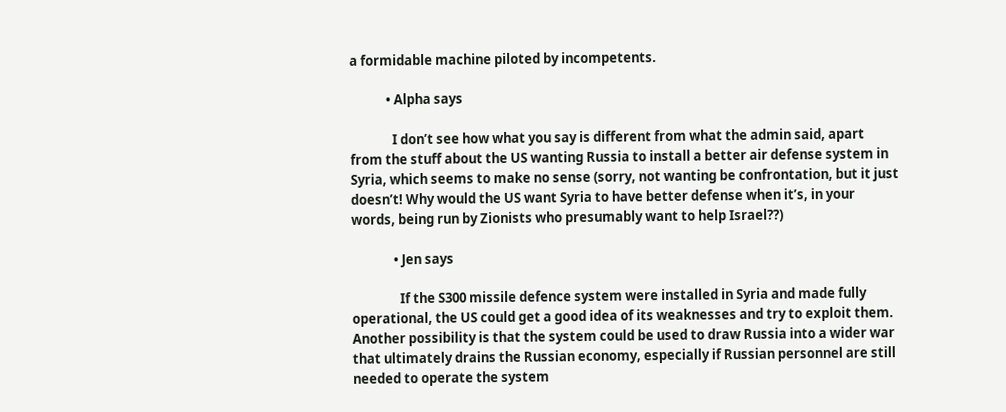a formidable machine piloted by incompetents.

            • Alpha says

              I don’t see how what you say is different from what the admin said, apart from the stuff about the US wanting Russia to install a better air defense system in Syria, which seems to make no sense (sorry, not wanting be confrontation, but it just doesn’t! Why would the US want Syria to have better defense when it’s, in your words, being run by Zionists who presumably want to help Israel??)

              • Jen says

                If the S300 missile defence system were installed in Syria and made fully operational, the US could get a good idea of its weaknesses and try to exploit them. Another possibility is that the system could be used to draw Russia into a wider war that ultimately drains the Russian economy, especially if Russian personnel are still needed to operate the system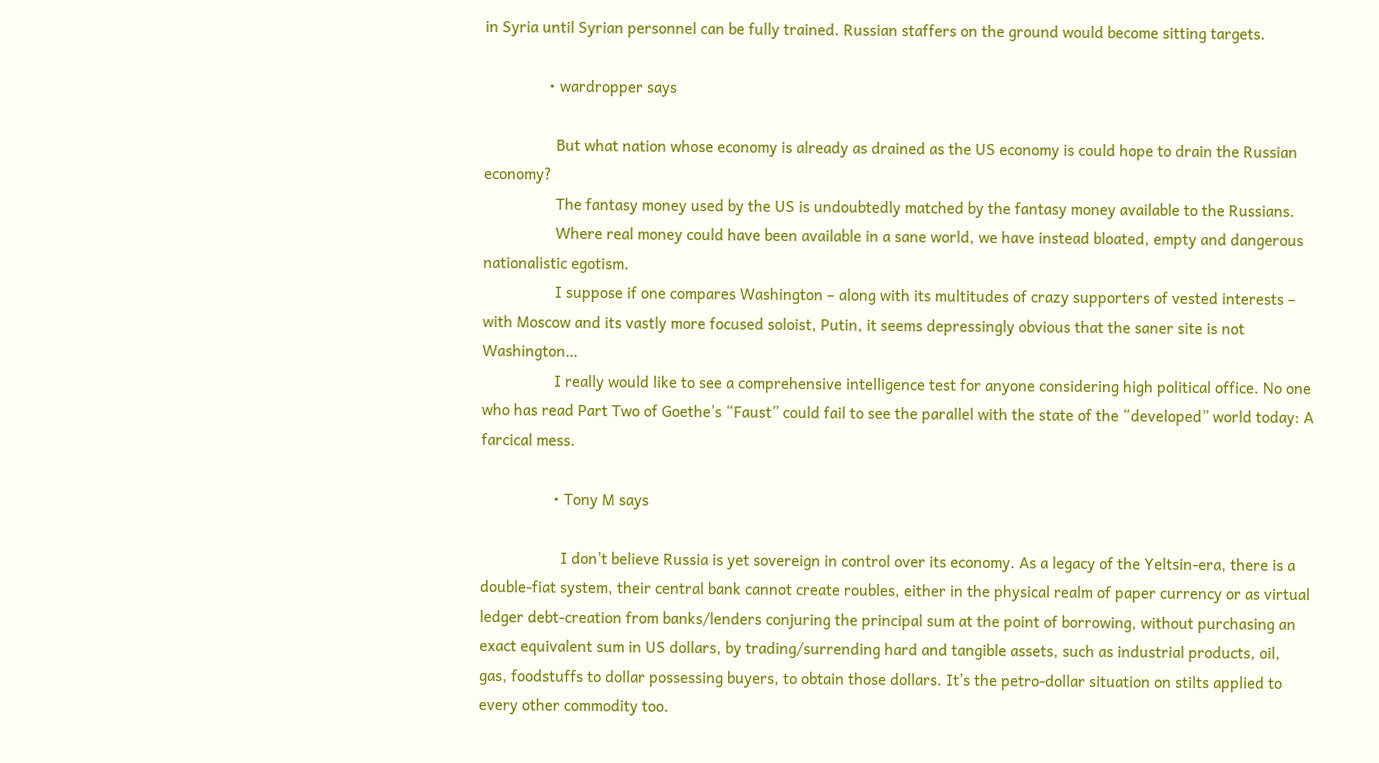in Syria until Syrian personnel can be fully trained. Russian staffers on the ground would become sitting targets.

                • wardropper says

                  But what nation whose economy is already as drained as the US economy is could hope to drain the Russian economy?
                  The fantasy money used by the US is undoubtedly matched by the fantasy money available to the Russians.
                  Where real money could have been available in a sane world, we have instead bloated, empty and dangerous nationalistic egotism.
                  I suppose if one compares Washington – along with its multitudes of crazy supporters of vested interests – with Moscow and its vastly more focused soloist, Putin, it seems depressingly obvious that the saner site is not Washington…
                  I really would like to see a comprehensive intelligence test for anyone considering high political office. No one who has read Part Two of Goethe’s “Faust” could fail to see the parallel with the state of the “developed” world today: A farcical mess.

                  • Tony M says

                    I don’t believe Russia is yet sovereign in control over its economy. As a legacy of the Yeltsin-era, there is a double-fiat system, their central bank cannot create roubles, either in the physical realm of paper currency or as virtual ledger debt-creation from banks/lenders conjuring the principal sum at the point of borrowing, without purchasing an exact equivalent sum in US dollars, by trading/surrending hard and tangible assets, such as industrial products, oil, gas, foodstuffs to dollar possessing buyers, to obtain those dollars. It’s the petro-dollar situation on stilts applied to every other commodity too.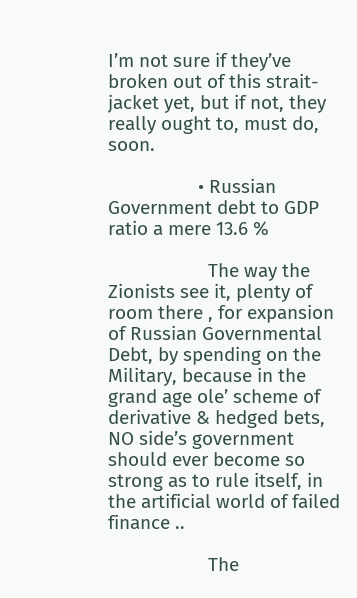I’m not sure if they’ve broken out of this strait-jacket yet, but if not, they really ought to, must do, soon.

                  • Russian Government debt to GDP ratio a mere 13.6 %

                    The way the Zionists see it, plenty of room there , for expansion of Russian Governmental Debt, by spending on the Military, because in the grand age ole’ scheme of derivative & hedged bets, NO side’s government should ever become so strong as to rule itself, in the artificial world of failed finance ..

                    The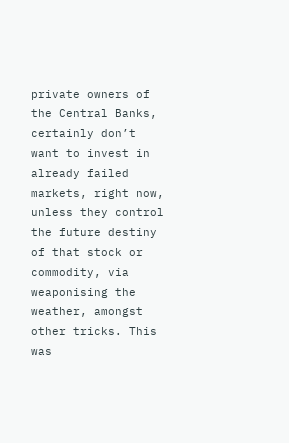private owners of the Central Banks, certainly don’t want to invest in already failed markets, right now, unless they control the future destiny of that stock or commodity, via weaponising the weather, amongst other tricks. This was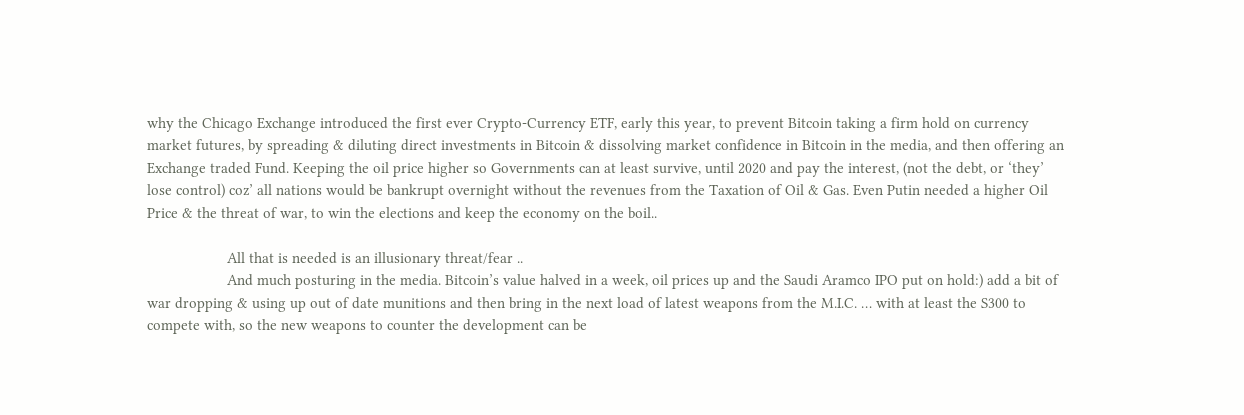why the Chicago Exchange introduced the first ever Crypto-Currency ETF, early this year, to prevent Bitcoin taking a firm hold on currency market futures, by spreading & diluting direct investments in Bitcoin & dissolving market confidence in Bitcoin in the media, and then offering an Exchange traded Fund. Keeping the oil price higher so Governments can at least survive, until 2020 and pay the interest, (not the debt, or ‘they’ lose control) coz’ all nations would be bankrupt overnight without the revenues from the Taxation of Oil & Gas. Even Putin needed a higher Oil Price & the threat of war, to win the elections and keep the economy on the boil..

                    All that is needed is an illusionary threat/fear ..
                    And much posturing in the media. Bitcoin’s value halved in a week, oil prices up and the Saudi Aramco IPO put on hold:) add a bit of war dropping & using up out of date munitions and then bring in the next load of latest weapons from the M.I.C. … with at least the S300 to compete with, so the new weapons to counter the development can be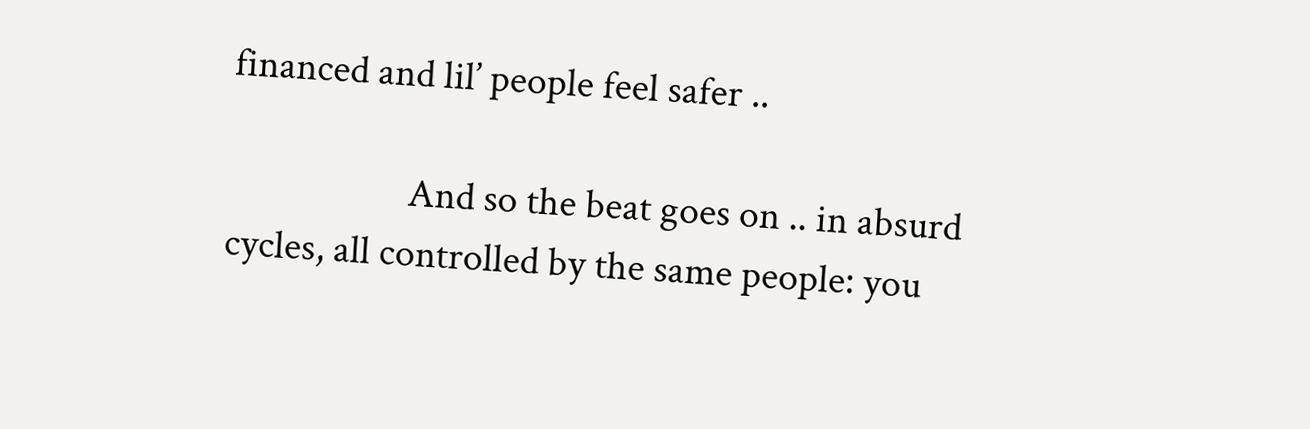financed and lil’ people feel safer ..

                    And so the beat goes on .. in absurd cycles, all controlled by the same people: you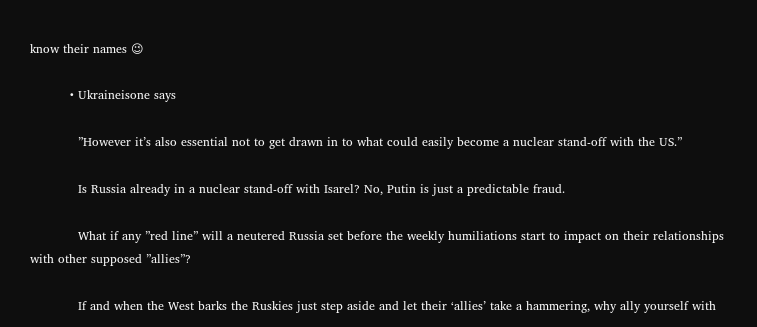know their names 😉

          • Ukraineisone says

            ”However it’s also essential not to get drawn in to what could easily become a nuclear stand-off with the US.”

            Is Russia already in a nuclear stand-off with Isarel? No, Putin is just a predictable fraud.

            What if any ”red line” will a neutered Russia set before the weekly humiliations start to impact on their relationships with other supposed ”allies”?

            If and when the West barks the Ruskies just step aside and let their ‘allies’ take a hammering, why ally yourself with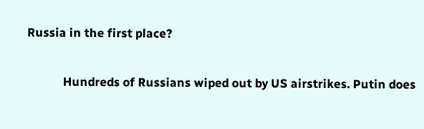Russia in the first place?

            Hundreds of Russians wiped out by US airstrikes. Putin does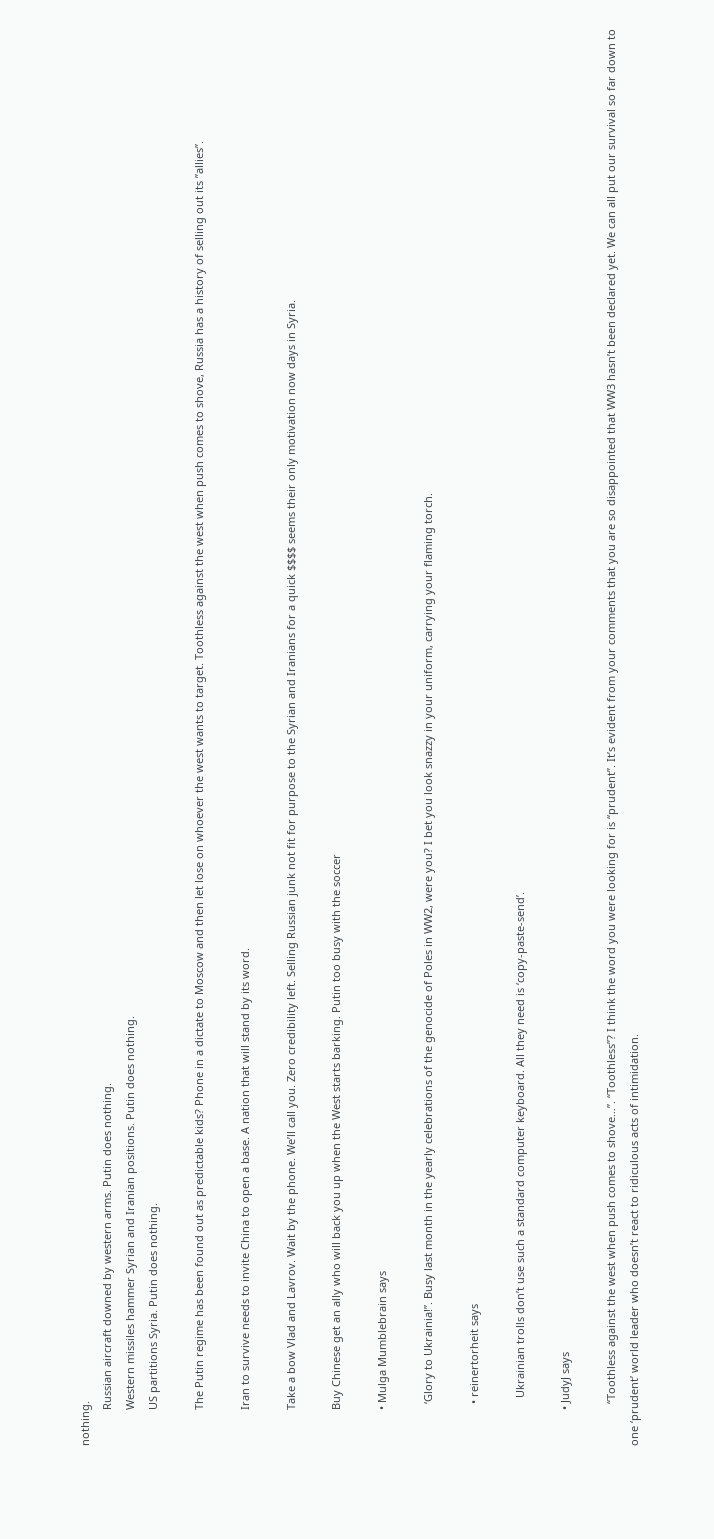nothing.
            Russian aircraft downed by western arms. Putin does nothing.
            Western missiles hammer Syrian and Iranian positions. Putin does nothing.
            US partitions Syria. Putin does nothing.

            The Putin regime has been found out as predictable kids? Phone in a dictate to Moscow and then let lose on whoever the west wants to target. Toothless against the west when push comes to shove, Russia has a history of selling out its ”allies”.

            Iran to survive needs to invite China to open a base. A nation that will stand by its word.

            Take a bow Vlad and Lavrov. Wait by the phone. We’ll call you. Zero credibility left. Selling Russian junk not fit for purpose to the Syrian and Iranians for a quick $$$$ seems their only motivation now days in Syria.

            Buy Chinese get an ally who will back you up when the West starts barking. Putin too busy with the soccer

            • Mulga Mumblebrain says

              ‘Glory to Ukrainia!”. Busy last month in the yearly celebrations of the genocide of Poles in WW2, were you? I bet you look snazzy in your uniform, carrying your flaming torch.

              • reinertorheit says

                Ukrainian trolls don’t use such a standard computer keyboard. All they need is ‘copy-paste-send’.

            • JudyJ says

              “Toothless against the west when push comes to shove…”. “Toothless”? I think the word you were looking for is “prudent”. It’s evident from your comments that you are so disappointed that WW3 hasn’t been declared yet. We can all put our survival so far down to one ‘prudent’ world leader who doesn’t react to ridiculous acts of intimidation.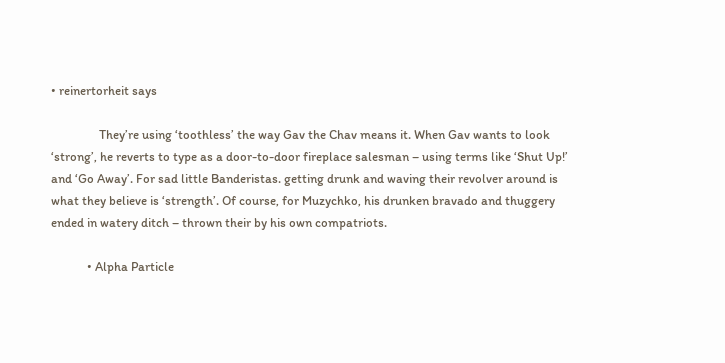• reinertorheit says

                They’re using ‘toothless’ the way Gav the Chav means it. When Gav wants to look ‘strong’, he reverts to type as a door-to-door fireplace salesman – using terms like ‘Shut Up!’ and ‘Go Away’. For sad little Banderistas. getting drunk and waving their revolver around is what they believe is ‘strength’. Of course, for Muzychko, his drunken bravado and thuggery ended in watery ditch – thrown their by his own compatriots.

            • Alpha Particle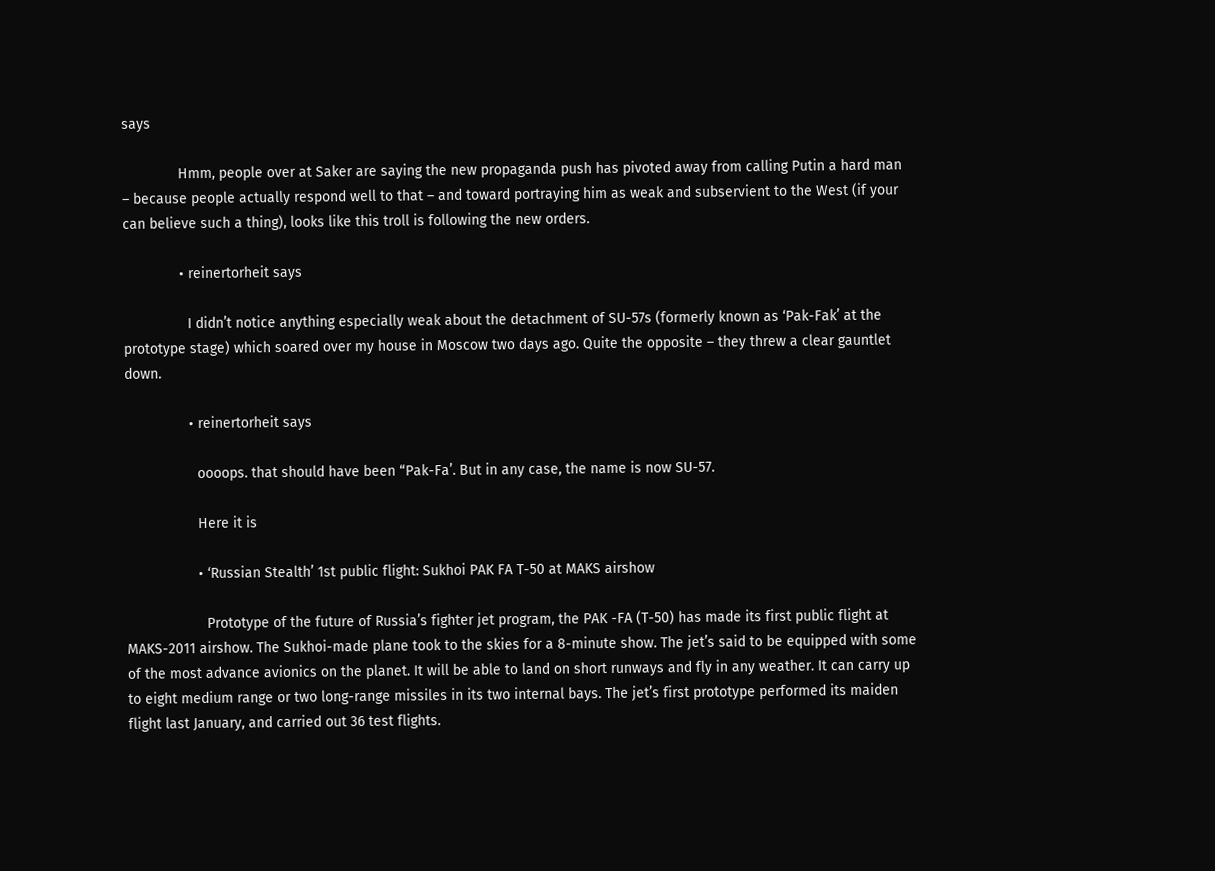says

              Hmm, people over at Saker are saying the new propaganda push has pivoted away from calling Putin a hard man – because people actually respond well to that – and toward portraying him as weak and subservient to the West (if your can believe such a thing), looks like this troll is following the new orders.

              • reinertorheit says

                I didn’t notice anything especially weak about the detachment of SU-57s (formerly known as ‘Pak-Fak’ at the prototype stage) which soared over my house in Moscow two days ago. Quite the opposite – they threw a clear gauntlet down.

                • reinertorheit says

                  oooops. that should have been “Pak-Fa’. But in any case, the name is now SU-57.

                  Here it is

                  • ‘Russian Stealth’ 1st public flight: Sukhoi PAK FA T-50 at MAKS airshow

                    Prototype of the future of Russia’s fighter jet program, the PAK -FA (T-50) has made its first public flight at MAKS-2011 airshow. The Sukhoi-made plane took to the skies for a 8-minute show. The jet’s said to be equipped with some of the most advance avionics on the planet. It will be able to land on short runways and fly in any weather. It can carry up to eight medium range or two long-range missiles in its two internal bays. The jet’s first prototype performed its maiden flight last January, and carried out 36 test flights.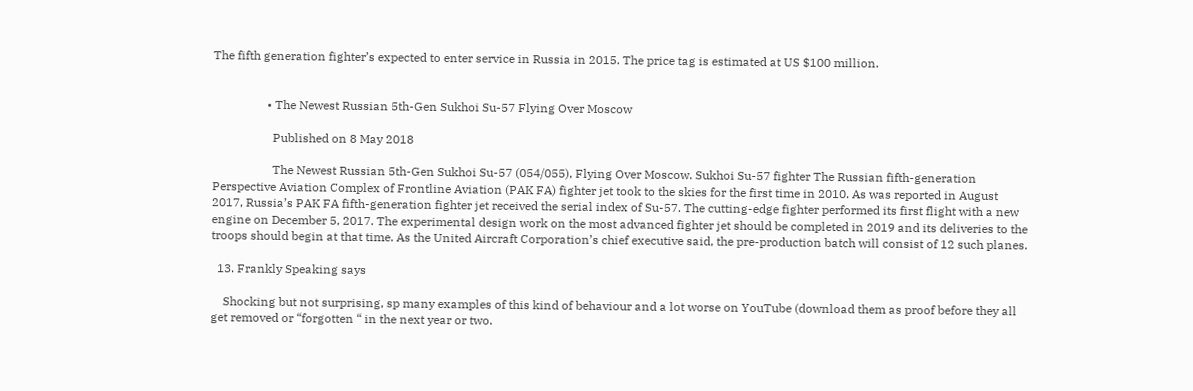The fifth generation fighter’s expected to enter service in Russia in 2015. The price tag is estimated at US $100 million.


                  • The Newest Russian 5th-Gen Sukhoi Su-57 Flying Over Moscow

                    Published on 8 May 2018

                    The Newest Russian 5th-Gen Sukhoi Su-57 (054/055), Flying Over Moscow. Sukhoi Su-57 fighter The Russian fifth-generation Perspective Aviation Complex of Frontline Aviation (PAK FA) fighter jet took to the skies for the first time in 2010. As was reported in August 2017, Russia’s PAK FA fifth-generation fighter jet received the serial index of Su-57. The cutting-edge fighter performed its first flight with a new engine on December 5, 2017. The experimental design work on the most advanced fighter jet should be completed in 2019 and its deliveries to the troops should begin at that time. As the United Aircraft Corporation’s chief executive said, the pre-production batch will consist of 12 such planes.

  13. Frankly Speaking says

    Shocking but not surprising, sp many examples of this kind of behaviour and a lot worse on YouTube (download them as proof before they all get removed or “forgotten “ in the next year or two.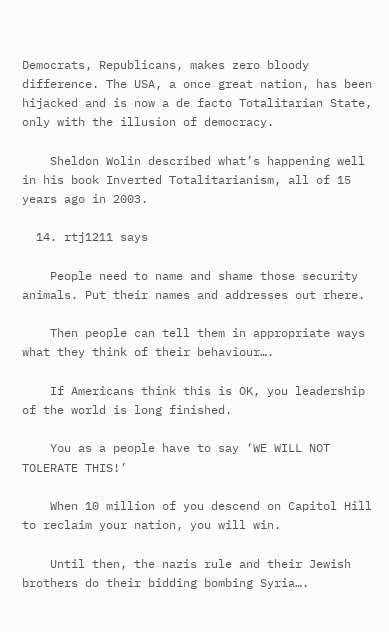Democrats, Republicans, makes zero bloody difference. The USA, a once great nation, has been hijacked and is now a de facto Totalitarian State, only with the illusion of democracy.

    Sheldon Wolin described what’s happening well in his book Inverted Totalitarianism, all of 15 years ago in 2003.

  14. rtj1211 says

    People need to name and shame those security animals. Put their names and addresses out rhere.

    Then people can tell them in appropriate ways what they think of their behaviour….

    If Americans think this is OK, you leadership of the world is long finished.

    You as a people have to say ‘WE WILL NOT TOLERATE THIS!’

    When 10 million of you descend on Capitol Hill to reclaim your nation, you will win.

    Until then, the nazis rule and their Jewish brothers do their bidding bombing Syria….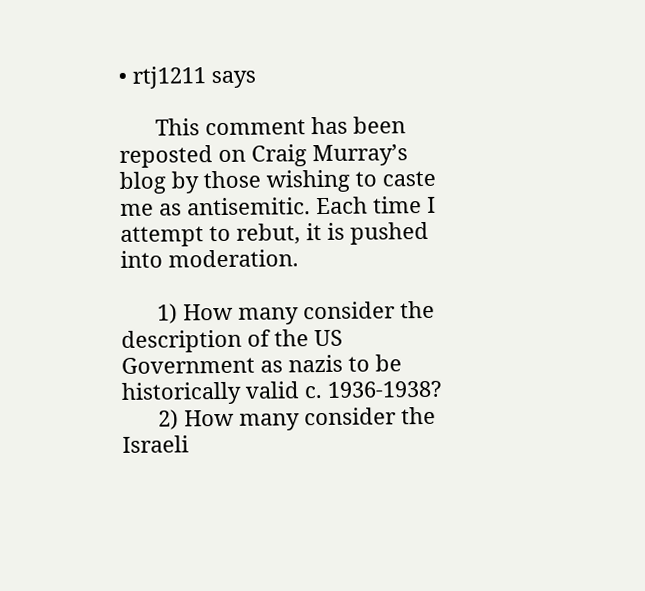• rtj1211 says

      This comment has been reposted on Craig Murray’s blog by those wishing to caste me as antisemitic. Each time I attempt to rebut, it is pushed into moderation.

      1) How many consider the description of the US Government as nazis to be historically valid c. 1936-1938?
      2) How many consider the Israeli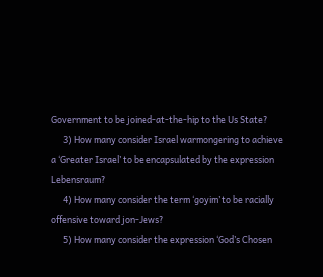Government to be joined-at-the-hip to the Us State?
      3) How many consider Israel warmongering to achieve a ‘Greater Israel’ to be encapsulated by the expression Lebensraum?
      4) How many consider the term ‘goyim’ to be racially offensive toward jon-Jews?
      5) How many consider the expression ‘God’s Chosen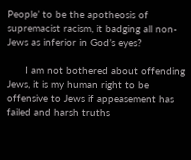People’ to be the apotheosis of supremacist racism, it badging all non-Jews as inferior in God’s eyes?

      I am not bothered about offending Jews, it is my human right to be offensive to Jews if appeasement has failed and harsh truths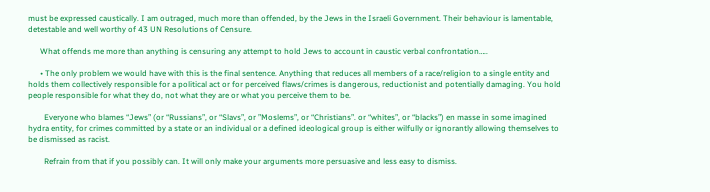must be expressed caustically. I am outraged, much more than offended, by the Jews in the Israeli Government. Their behaviour is lamentable, detestable and well worthy of 43 UN Resolutions of Censure.

      What offends me more than anything is censuring any attempt to hold Jews to account in caustic verbal confrontation…..

      • The only problem we would have with this is the final sentence. Anything that reduces all members of a race/religion to a single entity and holds them collectively responsible for a political act or for perceived flaws/crimes is dangerous, reductionist and potentially damaging. You hold people responsible for what they do, not what they are or what you perceive them to be.

        Everyone who blames “Jews” (or “Russians”, or “Slavs”, or ”Moslems”, or “Christians”. or “whites”, or “blacks”) en masse in some imagined hydra entity, for crimes committed by a state or an individual or a defined ideological group is either wilfully or ignorantly allowing themselves to be dismissed as racist.

        Refrain from that if you possibly can. It will only make your arguments more persuasive and less easy to dismiss.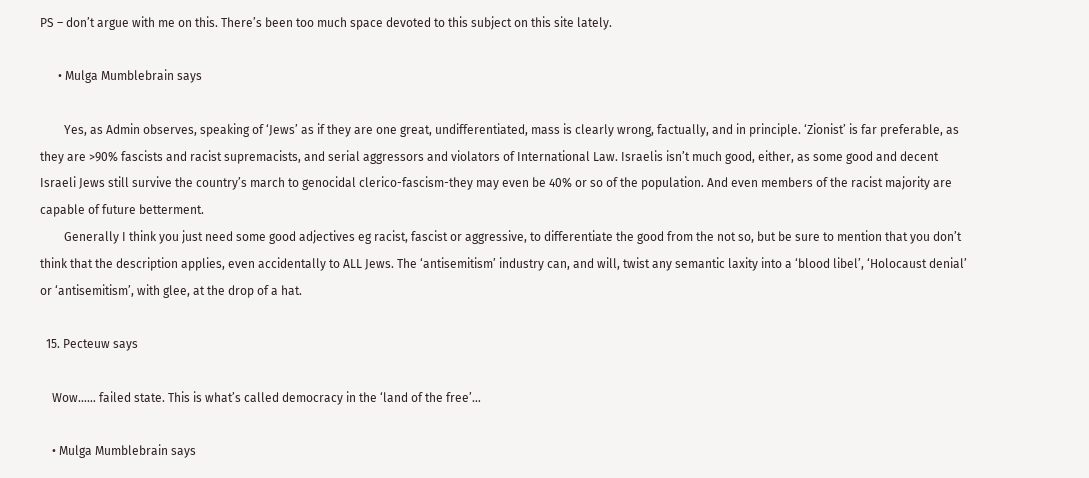PS – don’t argue with me on this. There’s been too much space devoted to this subject on this site lately.

      • Mulga Mumblebrain says

        Yes, as Admin observes, speaking of ‘Jews’ as if they are one great, undifferentiated, mass is clearly wrong, factually, and in principle. ‘Zionist’ is far preferable, as they are >90% fascists and racist supremacists, and serial aggressors and violators of International Law. Israelis isn’t much good, either, as some good and decent Israeli Jews still survive the country’s march to genocidal clerico-fascism-they may even be 40% or so of the population. And even members of the racist majority are capable of future betterment.
        Generally I think you just need some good adjectives eg racist, fascist or aggressive, to differentiate the good from the not so, but be sure to mention that you don’t think that the description applies, even accidentally to ALL Jews. The ‘antisemitism’ industry can, and will, twist any semantic laxity into a ‘blood libel’, ‘Holocaust denial’ or ‘antisemitism’, with glee, at the drop of a hat.

  15. Pecteuw says

    Wow…… failed state. This is what’s called democracy in the ‘land of the free’…

    • Mulga Mumblebrain says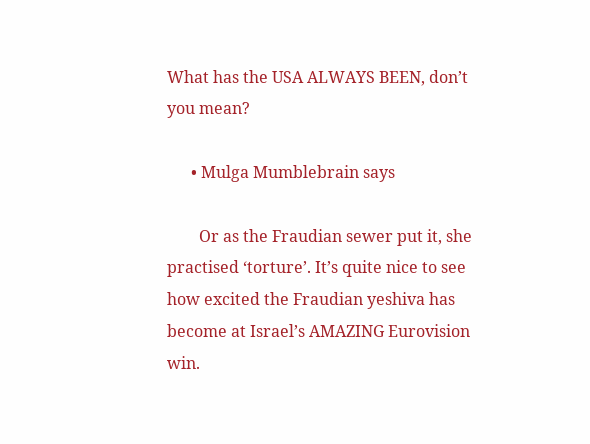What has the USA ALWAYS BEEN, don’t you mean?

      • Mulga Mumblebrain says

        Or as the Fraudian sewer put it, she practised ‘torture’. It’s quite nice to see how excited the Fraudian yeshiva has become at Israel’s AMAZING Eurovision win.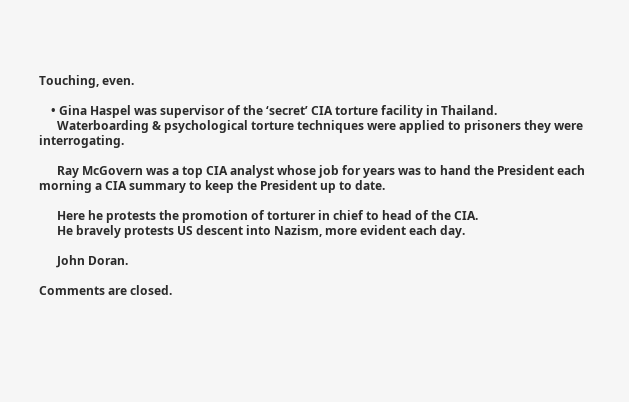Touching, even.

    • Gina Haspel was supervisor of the ‘secret’ CIA torture facility in Thailand.
      Waterboarding & psychological torture techniques were applied to prisoners they were interrogating.

      Ray McGovern was a top CIA analyst whose job for years was to hand the President each morning a CIA summary to keep the President up to date.

      Here he protests the promotion of torturer in chief to head of the CIA.
      He bravely protests US descent into Nazism, more evident each day.

      John Doran.

Comments are closed.